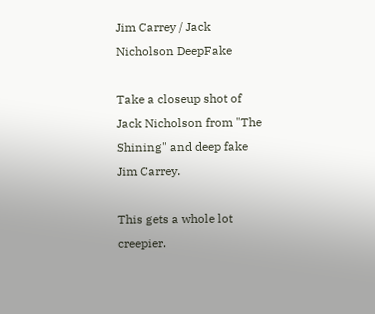Jim Carrey / Jack Nicholson DeepFake

Take a closeup shot of Jack Nicholson from "The Shining" and deep fake Jim Carrey.

This gets a whole lot creepier.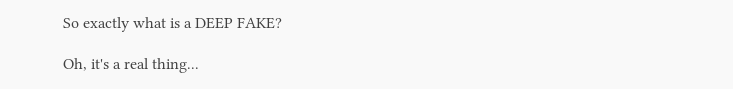So exactly what is a DEEP FAKE?

Oh, it's a real thing...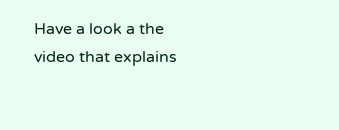Have a look a the video that explains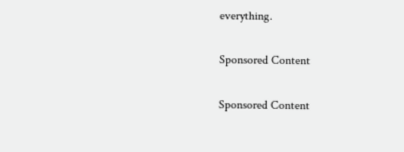everything.

Sponsored Content

Sponsored Content